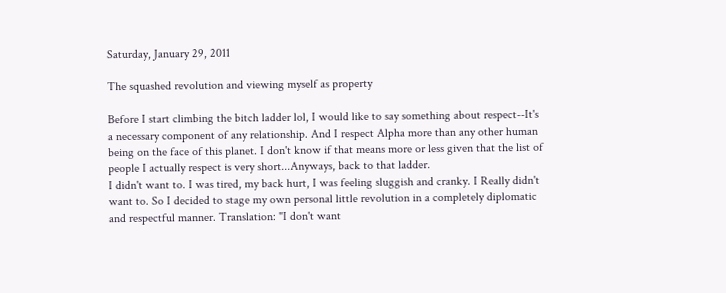Saturday, January 29, 2011

The squashed revolution and viewing myself as property

Before I start climbing the bitch ladder lol, I would like to say something about respect--It's a necessary component of any relationship. And I respect Alpha more than any other human being on the face of this planet. I don't know if that means more or less given that the list of people I actually respect is very short...Anyways, back to that ladder.
I didn't want to. I was tired, my back hurt, I was feeling sluggish and cranky. I Really didn't want to. So I decided to stage my own personal little revolution in a completely diplomatic and respectful manner. Translation: "I don't want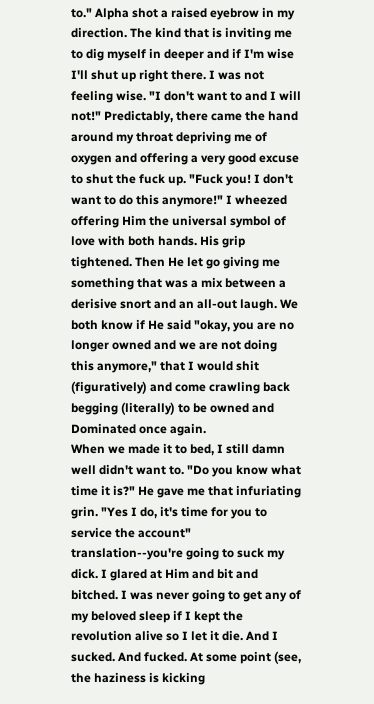to." Alpha shot a raised eyebrow in my direction. The kind that is inviting me to dig myself in deeper and if I'm wise I'll shut up right there. I was not feeling wise. "I don't want to and I will not!" Predictably, there came the hand around my throat depriving me of oxygen and offering a very good excuse to shut the fuck up. "Fuck you! I don't want to do this anymore!" I wheezed offering Him the universal symbol of love with both hands. His grip tightened. Then He let go giving me something that was a mix between a derisive snort and an all-out laugh. We both know if He said "okay, you are no longer owned and we are not doing this anymore," that I would shit (figuratively) and come crawling back begging (literally) to be owned and Dominated once again.
When we made it to bed, I still damn well didn't want to. "Do you know what time it is?" He gave me that infuriating grin. "Yes I do, it's time for you to service the account" translation--you're going to suck my dick. I glared at Him and bit and bitched. I was never going to get any of my beloved sleep if I kept the revolution alive so I let it die. And I sucked. And fucked. At some point (see, the haziness is kicking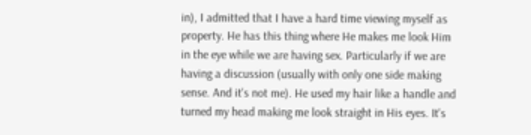in), I admitted that I have a hard time viewing myself as property. He has this thing where He makes me look Him in the eye while we are having sex. Particularly if we are having a discussion (usually with only one side making sense. And it's not me). He used my hair like a handle and turned my head making me look straight in His eyes. It's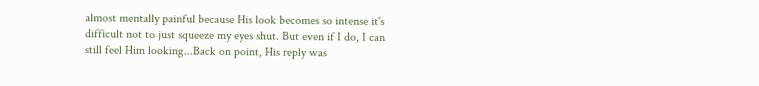almost mentally painful because His look becomes so intense it's difficult not to just squeeze my eyes shut. But even if I do, I can still feel Him looking...Back on point, His reply was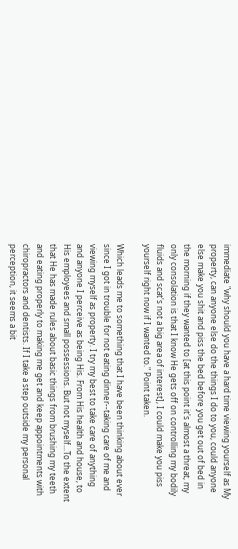immediate "why should you have a hard time viewing yourself as My property, can anyone else do the things I do to you, could anyone else make you shit and piss the bed before you get out of bed in the morning if they wanted to [at this point it's almost a threat, my only consolation is that I know He gets off on controlling my bodily fluids and scat's not a big area of interest], I could make you piss yourself right now if I wanted to." Point taken.

Which leads me to something that I have been thinking about ever since I got in trouble for not eating dinner--taking care of me and viewing myself as property. I try my best to take care of anything and anyone I perceive as being His. From His health and house, to His employees and small possessions. But not myself...To the extent that He has made rules about basic things from brushing my teeth and eating properly to making me get and keep appointments with chiropractors and dentists. If I take a step outside my personal perception, it seems a bit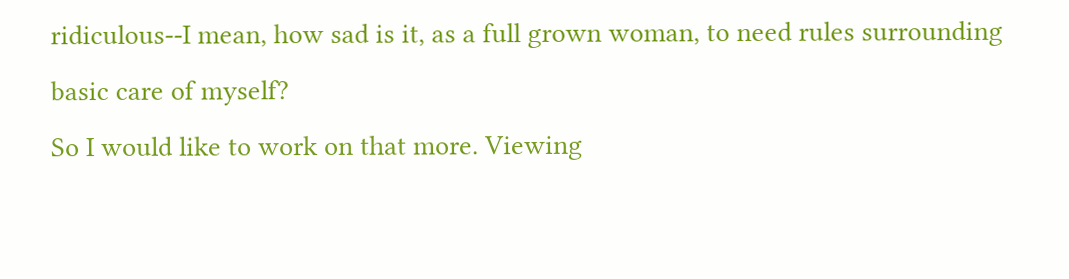ridiculous--I mean, how sad is it, as a full grown woman, to need rules surrounding basic care of myself?
So I would like to work on that more. Viewing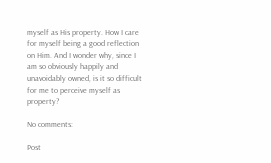myself as His property. How I care for myself being a good reflection on Him. And I wonder why, since I am so obviously happily and unavoidably owned, is it so difficult for me to perceive myself as property?

No comments:

Post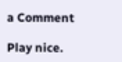a Comment

Play nice.